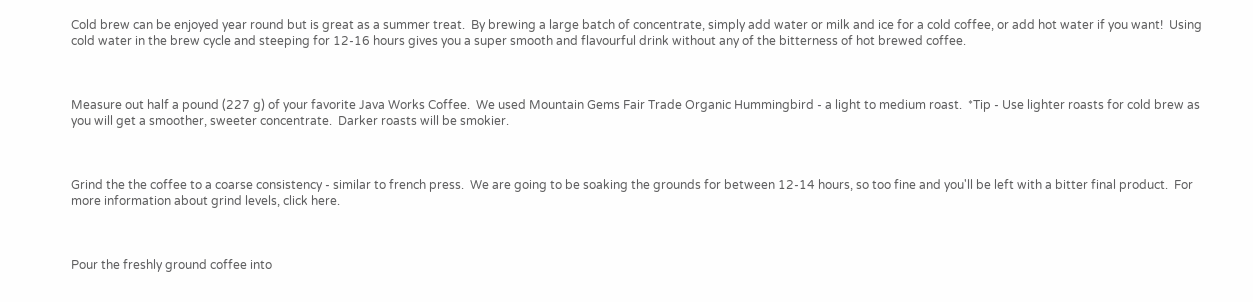Cold brew can be enjoyed year round but is great as a summer treat.  By brewing a large batch of concentrate, simply add water or milk and ice for a cold coffee, or add hot water if you want!  Using cold water in the brew cycle and steeping for 12-16 hours gives you a super smooth and flavourful drink without any of the bitterness of hot brewed coffee.



Measure out half a pound (227 g) of your favorite Java Works Coffee.  We used Mountain Gems Fair Trade Organic Hummingbird - a light to medium roast.  *Tip - Use lighter roasts for cold brew as you will get a smoother, sweeter concentrate.  Darker roasts will be smokier.



Grind the the coffee to a coarse consistency - similar to french press.  We are going to be soaking the grounds for between 12-14 hours, so too fine and you'll be left with a bitter final product.  For more information about grind levels, click here.



Pour the freshly ground coffee into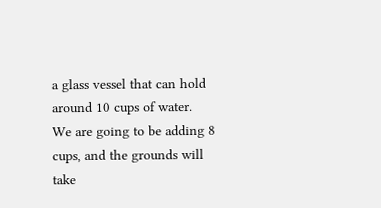a glass vessel that can hold around 10 cups of water.  We are going to be adding 8 cups, and the grounds will take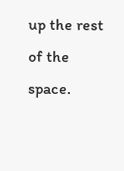up the rest of the space.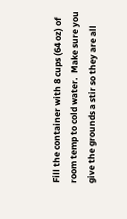Fill the container with 8 cups (64 oz) of room temp to cold water.  Make sure you give the grounds a stir so they are all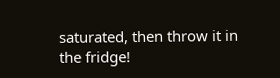saturated, then throw it in the fridge!